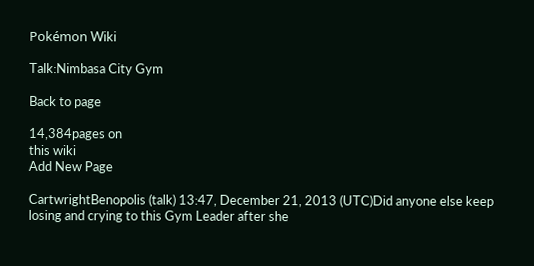Pokémon Wiki

Talk:Nimbasa City Gym

Back to page

14,384pages on
this wiki
Add New Page

CartwrightBenopolis (talk) 13:47, December 21, 2013 (UTC)Did anyone else keep losing and crying to this Gym Leader after she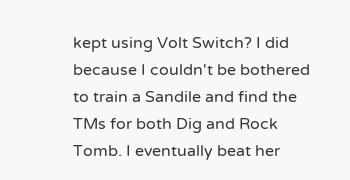kept using Volt Switch? I did because I couldn't be bothered to train a Sandile and find the TMs for both Dig and Rock Tomb. I eventually beat her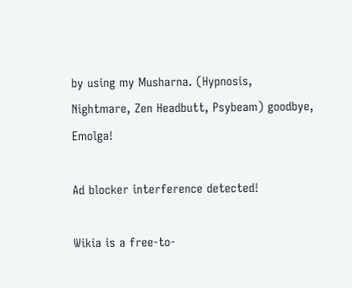by using my Musharna. (Hypnosis, Nightmare, Zen Headbutt, Psybeam) goodbye, Emolga!

Ad blocker interference detected!

Wikia is a free-to-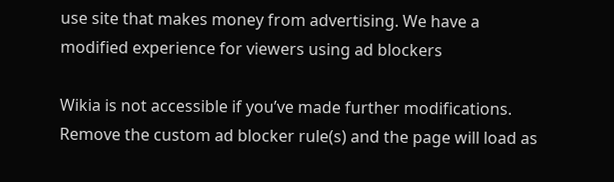use site that makes money from advertising. We have a modified experience for viewers using ad blockers

Wikia is not accessible if you’ve made further modifications. Remove the custom ad blocker rule(s) and the page will load as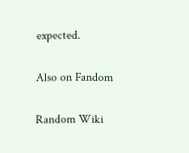expected.

Also on Fandom

Random Wiki